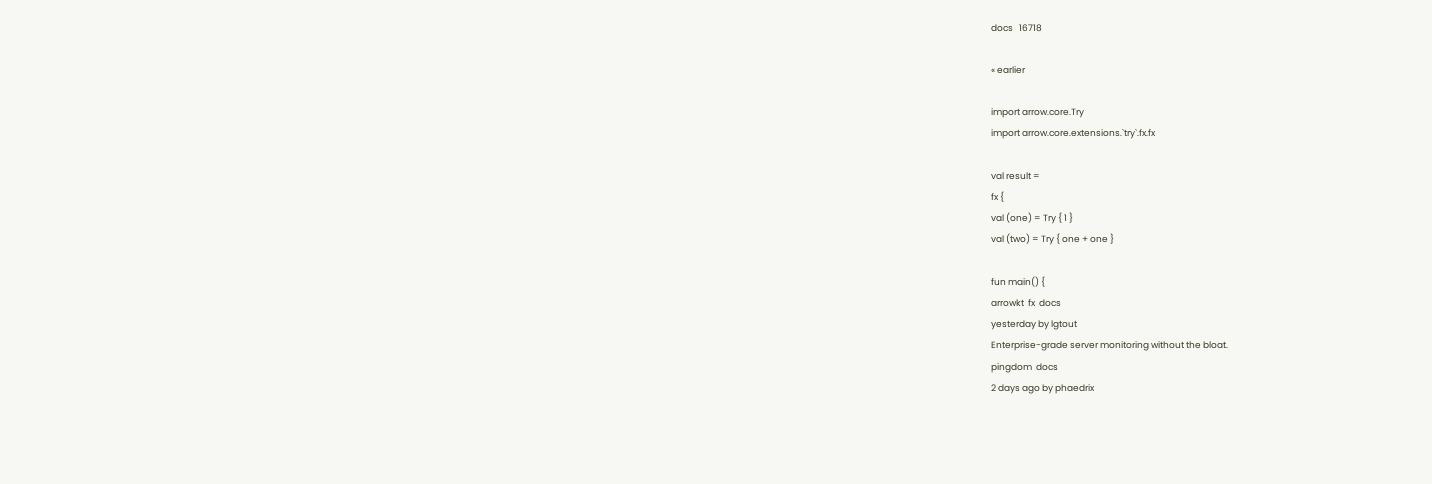docs   16718

« earlier

import arrow.core.Try
import arrow.core.extensions.`try`.fx.fx

val result =
fx {
val (one) = Try { 1 }
val (two) = Try { one + one }

fun main() {
arrowkt  fx  docs
yesterday by lgtout
Enterprise-grade server monitoring without the bloat.
pingdom  docs
2 days ago by phaedrix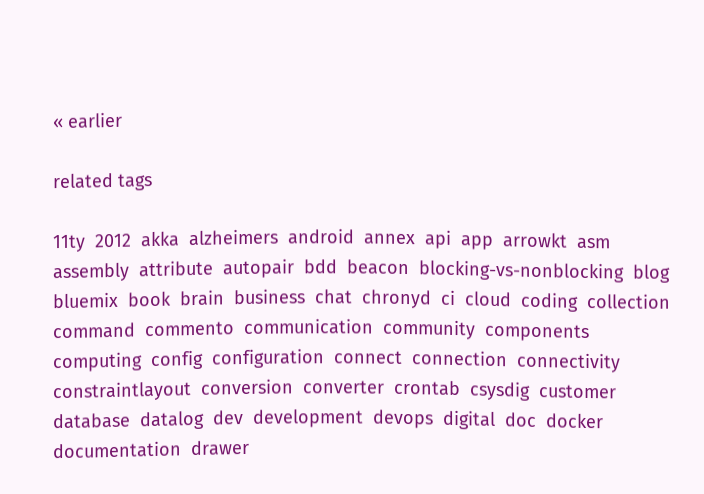« earlier

related tags

11ty  2012  akka  alzheimers  android  annex  api  app  arrowkt  asm  assembly  attribute  autopair  bdd  beacon  blocking-vs-nonblocking  blog  bluemix  book  brain  business  chat  chronyd  ci  cloud  coding  collection  command  commento  communication  community  components  computing  config  configuration  connect  connection  connectivity  constraintlayout  conversion  converter  crontab  csysdig  customer  database  datalog  dev  development  devops  digital  doc  docker  documentation  drawer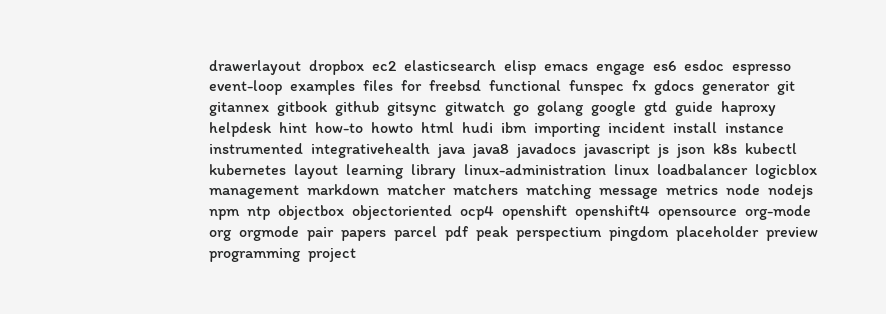drawerlayout  dropbox  ec2  elasticsearch  elisp  emacs  engage  es6  esdoc  espresso  event-loop  examples  files  for  freebsd  functional  funspec  fx  gdocs  generator  git  gitannex  gitbook  github  gitsync  gitwatch  go  golang  google  gtd  guide  haproxy  helpdesk  hint  how-to  howto  html  hudi  ibm  importing  incident  install  instance  instrumented  integrativehealth  java  java8  javadocs  javascript  js  json  k8s  kubectl  kubernetes  layout  learning  library  linux-administration  linux  loadbalancer  logicblox  management  markdown  matcher  matchers  matching  message  metrics  node  nodejs  npm  ntp  objectbox  objectoriented  ocp4  openshift  openshift4  opensource  org-mode  org  orgmode  pair  papers  parcel  pdf  peak  perspectium  pingdom  placeholder  preview  programming  project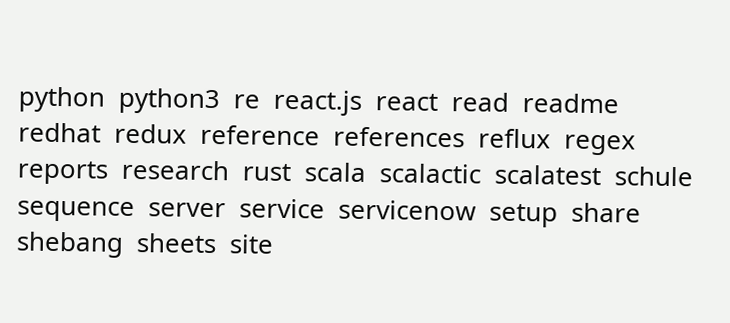python  python3  re  react.js  react  read  readme  redhat  redux  reference  references  reflux  regex  reports  research  rust  scala  scalactic  scalatest  schule  sequence  server  service  servicenow  setup  share  shebang  sheets  site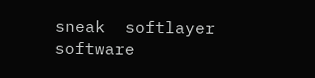sneak  softlayer  software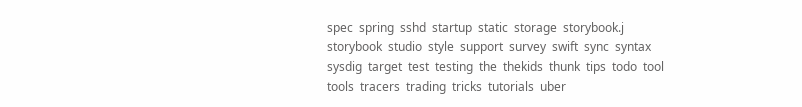spec  spring  sshd  startup  static  storage  storybook.j  storybook  studio  style  support  survey  swift  sync  syntax  sysdig  target  test  testing  the  thekids  thunk  tips  todo  tool  tools  tracers  trading  tricks  tutorials  uber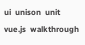ui  unison  unit  vue.js  walkthrough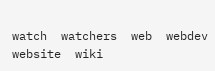watch  watchers  web  webdev  website  wiki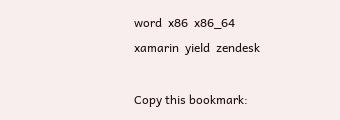word  x86  x86_64  xamarin  yield  zendesk

Copy this bookmark: